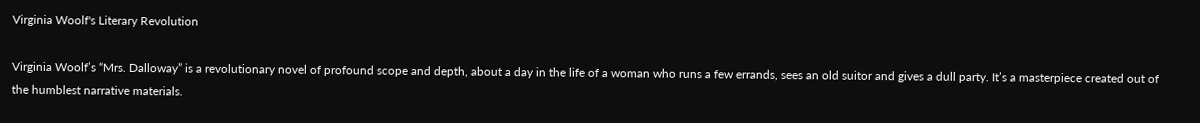Virginia Woolf's Literary Revolution

Virginia Woolf’s “Mrs. Dalloway” is a revolutionary novel of profound scope and depth, about a day in the life of a woman who runs a few errands, sees an old suitor and gives a dull party. It’s a masterpiece created out of the humblest narrative materials.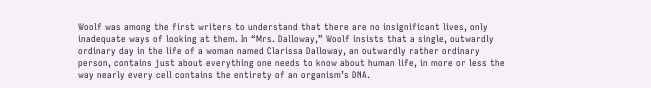Woolf was among the first writers to understand that there are no insignificant lives, only inadequate ways of looking at them. In “Mrs. Dalloway,” Woolf insists that a single, outwardly ordinary day in the life of a woman named Clarissa Dalloway, an outwardly rather ordinary person, contains just about everything one needs to know about human life, in more or less the way nearly every cell contains the entirety of an organism’s DNA.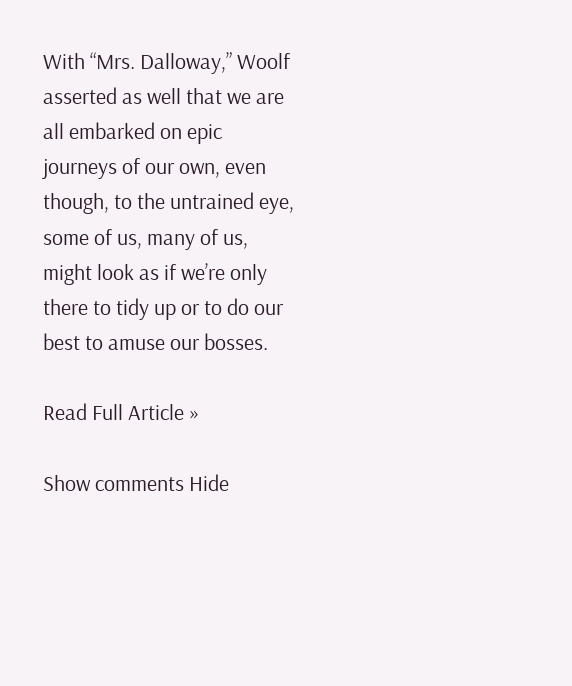With “Mrs. Dalloway,” Woolf asserted as well that we are all embarked on epic journeys of our own, even though, to the untrained eye, some of us, many of us, might look as if we’re only there to tidy up or to do our best to amuse our bosses.

Read Full Article »

Show comments Hide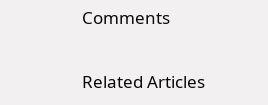Comments

Related Articles